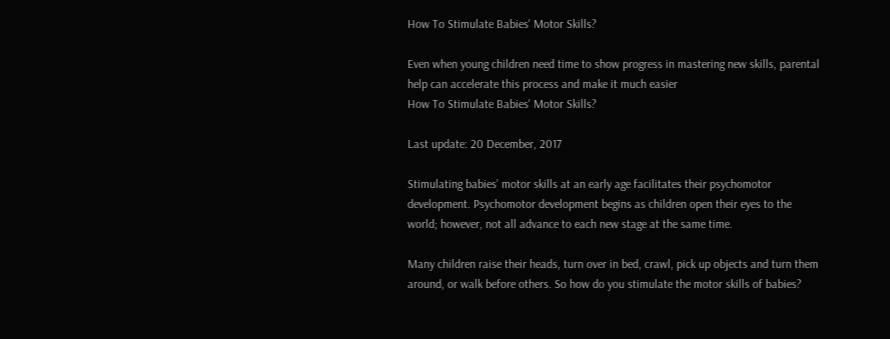How To Stimulate Babies' Motor Skills?

Even when young children need time to show progress in mastering new skills, parental help can accelerate this process and make it much easier
How To Stimulate Babies' Motor Skills?

Last update: 20 December, 2017

Stimulating babies’ motor skills at an early age facilitates their psychomotor development. Psychomotor development begins as children open their eyes to the world; however, not all advance to each new stage at the same time.

Many children raise their heads, turn over in bed, crawl, pick up objects and turn them around, or walk before others. So how do you stimulate the motor skills of babies?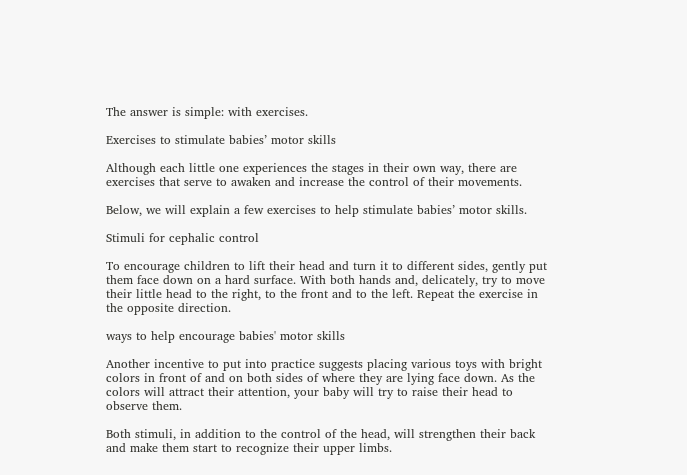The answer is simple: with exercises.

Exercises to stimulate babies’ motor skills

Although each little one experiences the stages in their own way, there are exercises that serve to awaken and increase the control of their movements.

Below, we will explain a few exercises to help stimulate babies’ motor skills.

Stimuli for cephalic control

To encourage children to lift their head and turn it to different sides, gently put them face down on a hard surface. With both hands and, delicately, try to move their little head to the right, to the front and to the left. Repeat the exercise in the opposite direction.

ways to help encourage babies' motor skills

Another incentive to put into practice suggests placing various toys with bright colors in front of and on both sides of where they are lying face down. As the colors will attract their attention, your baby will try to raise their head to observe them.

Both stimuli, in addition to the control of the head, will strengthen their back and make them start to recognize their upper limbs.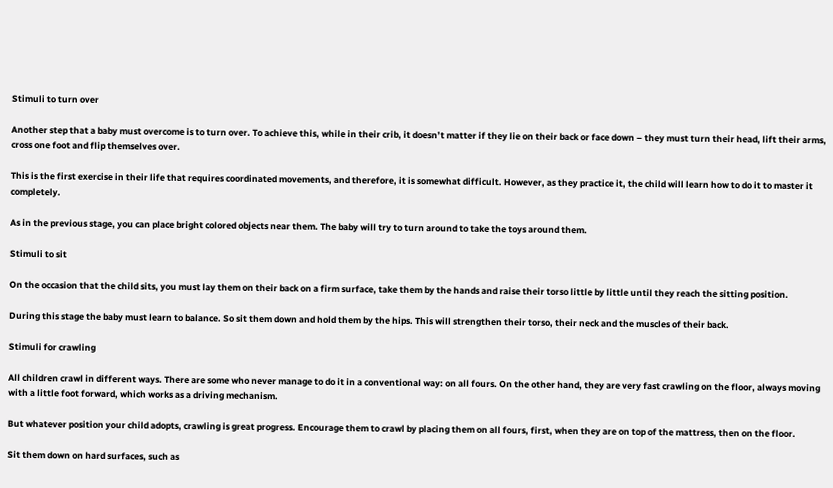Stimuli to turn over

Another step that a baby must overcome is to turn over. To achieve this, while in their crib, it doesn’t matter if they lie on their back or face down – they must turn their head, lift their arms, cross one foot and flip themselves over.

This is the first exercise in their life that requires coordinated movements, and therefore, it is somewhat difficult. However, as they practice it, the child will learn how to do it to master it completely.

As in the previous stage, you can place bright colored objects near them. The baby will try to turn around to take the toys around them.

Stimuli to sit

On the occasion that the child sits, you must lay them on their back on a firm surface, take them by the hands and raise their torso little by little until they reach the sitting position.

During this stage the baby must learn to balance. So sit them down and hold them by the hips. This will strengthen their torso, their neck and the muscles of their back.

Stimuli for crawling

All children crawl in different ways. There are some who never manage to do it in a conventional way: on all fours. On the other hand, they are very fast crawling on the floor, always moving with a little foot forward, which works as a driving mechanism.

But whatever position your child adopts, crawling is great progress. Encourage them to crawl by placing them on all fours, first, when they are on top of the mattress, then on the floor.

Sit them down on hard surfaces, such as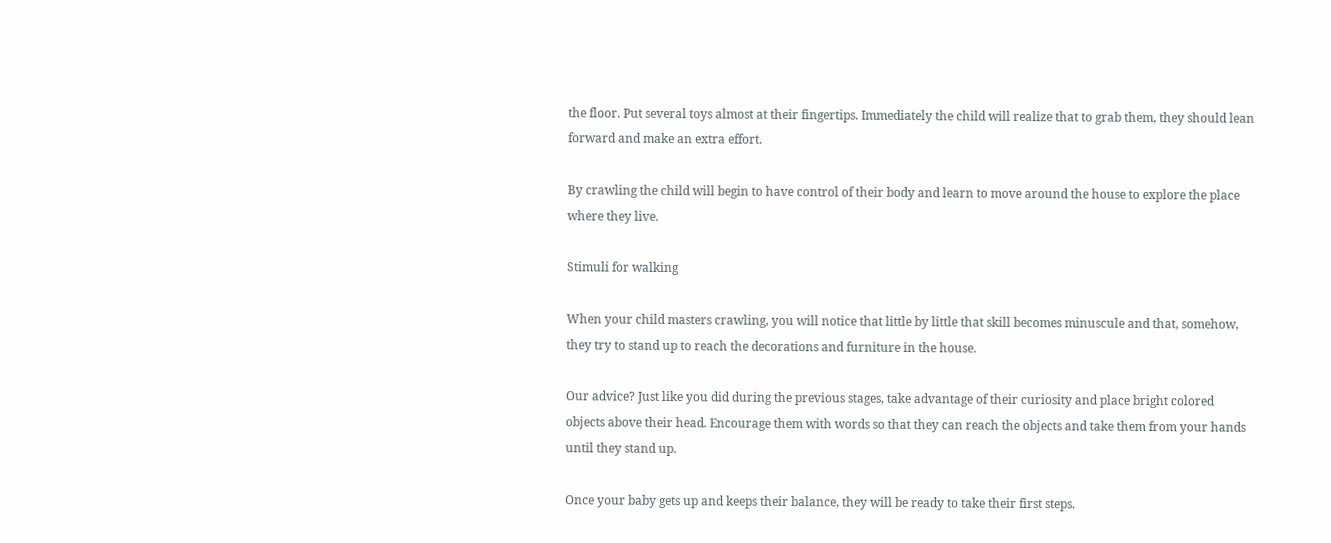the floor. Put several toys almost at their fingertips. Immediately the child will realize that to grab them, they should lean forward and make an extra effort.

By crawling the child will begin to have control of their body and learn to move around the house to explore the place where they live.

Stimuli for walking

When your child masters crawling, you will notice that little by little that skill becomes minuscule and that, somehow, they try to stand up to reach the decorations and furniture in the house.

Our advice? Just like you did during the previous stages, take advantage of their curiosity and place bright colored objects above their head. Encourage them with words so that they can reach the objects and take them from your hands until they stand up.

Once your baby gets up and keeps their balance, they will be ready to take their first steps.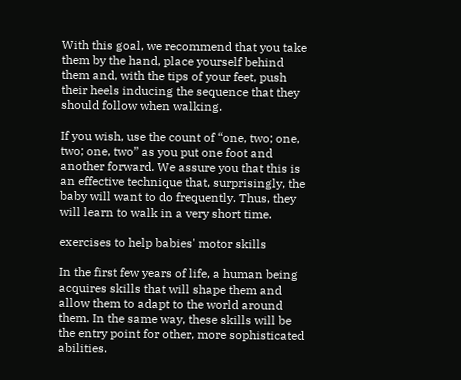With this goal, we recommend that you take them by the hand, place yourself behind them and, with the tips of your feet, push their heels inducing the sequence that they should follow when walking.

If you wish, use the count of “one, two; one, two; one, two” as you put one foot and another forward. We assure you that this is an effective technique that, surprisingly, the baby will want to do frequently. Thus, they will learn to walk in a very short time.

exercises to help babies' motor skills

In the first few years of life, a human being acquires skills that will shape them and allow them to adapt to the world around them. In the same way, these skills will be the entry point for other, more sophisticated abilities.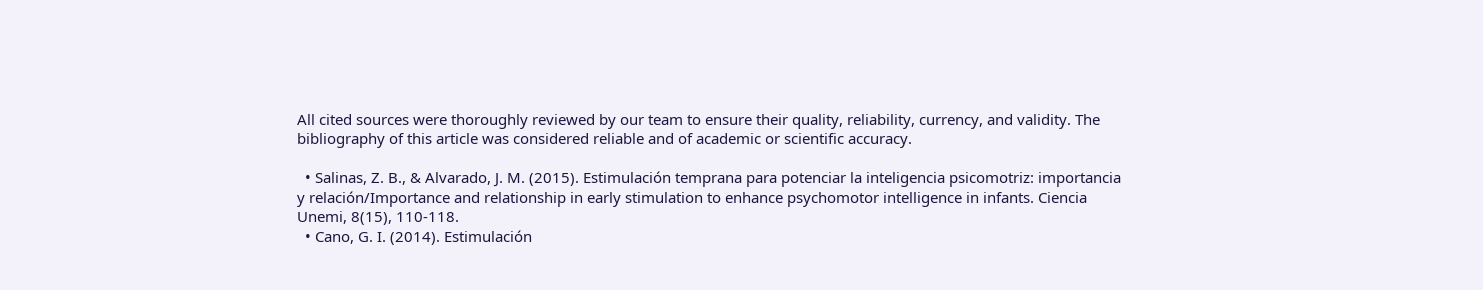All cited sources were thoroughly reviewed by our team to ensure their quality, reliability, currency, and validity. The bibliography of this article was considered reliable and of academic or scientific accuracy.

  • Salinas, Z. B., & Alvarado, J. M. (2015). Estimulación temprana para potenciar la inteligencia psicomotriz: importancia y relación/Importance and relationship in early stimulation to enhance psychomotor intelligence in infants. Ciencia Unemi, 8(15), 110-118.
  • Cano, G. I. (2014). Estimulación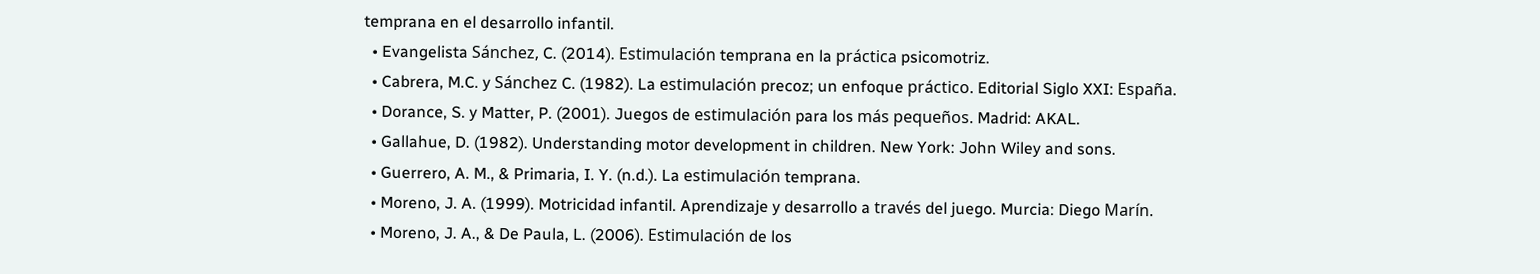temprana en el desarrollo infantil.
  • Evangelista Sánchez, C. (2014). Estimulación temprana en la práctica psicomotriz.
  • Cabrera, M.C. y Sánchez C. (1982). La estimulación precoz; un enfoque práctico. Editorial Siglo XXI: España.
  • Dorance, S. y Matter, P. (2001). Juegos de estimulación para los más pequeños. Madrid: AKAL.
  • Gallahue, D. (1982). Understanding motor development in children. New York: John Wiley and sons.
  • Guerrero, A. M., & Primaria, I. Y. (n.d.). La estimulación temprana.
  • Moreno, J. A. (1999). Motricidad infantil. Aprendizaje y desarrollo a través del juego. Murcia: Diego Marín.
  • Moreno, J. A., & De Paula, L. (2006). Estimulación de los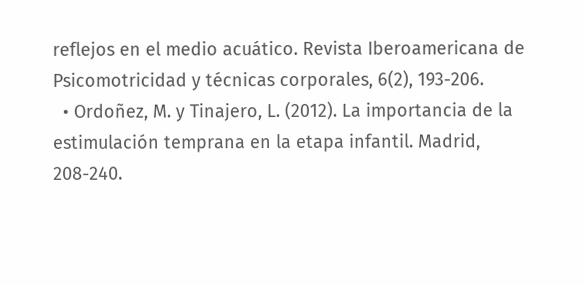reflejos en el medio acuático. Revista Iberoamericana de Psicomotricidad y técnicas corporales, 6(2), 193-206.
  • Ordoñez, M. y Tinajero, L. (2012). La importancia de la estimulación temprana en la etapa infantil. Madrid, 208-240.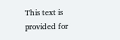This text is provided for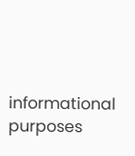informational purposes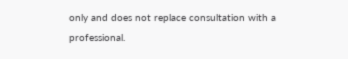only and does not replace consultation with a professional.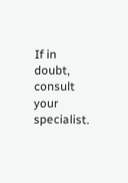If in doubt, consult your specialist.